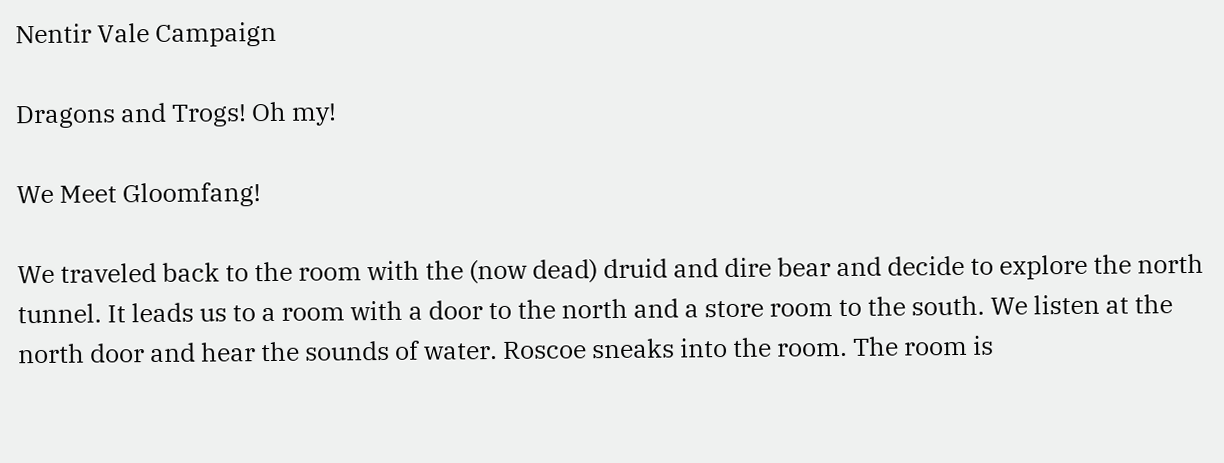Nentir Vale Campaign

Dragons and Trogs! Oh my!

We Meet Gloomfang!

We traveled back to the room with the (now dead) druid and dire bear and decide to explore the north tunnel. It leads us to a room with a door to the north and a store room to the south. We listen at the north door and hear the sounds of water. Roscoe sneaks into the room. The room is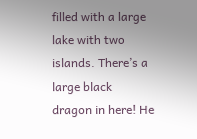filled with a large lake with two islands. There’s a large black dragon in here! He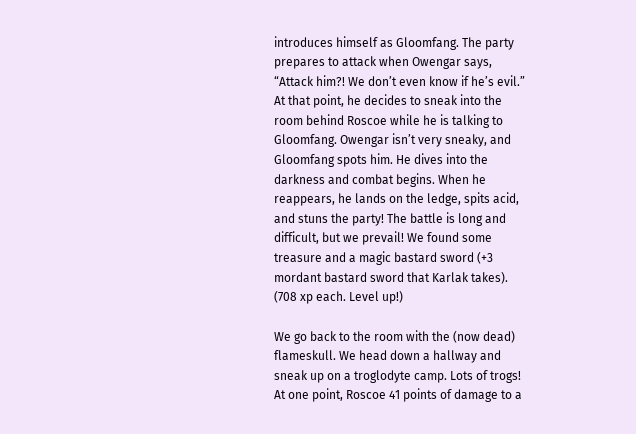introduces himself as Gloomfang. The party prepares to attack when Owengar says, “Attack him?! We don’t even know if he’s evil.” At that point, he decides to sneak into the room behind Roscoe while he is talking to Gloomfang. Owengar isn’t very sneaky, and Gloomfang spots him. He dives into the darkness and combat begins. When he reappears, he lands on the ledge, spits acid, and stuns the party! The battle is long and difficult, but we prevail! We found some treasure and a magic bastard sword (+3 mordant bastard sword that Karlak takes). (708 xp each. Level up!)

We go back to the room with the (now dead) flameskull. We head down a hallway and sneak up on a troglodyte camp. Lots of trogs! At one point, Roscoe 41 points of damage to a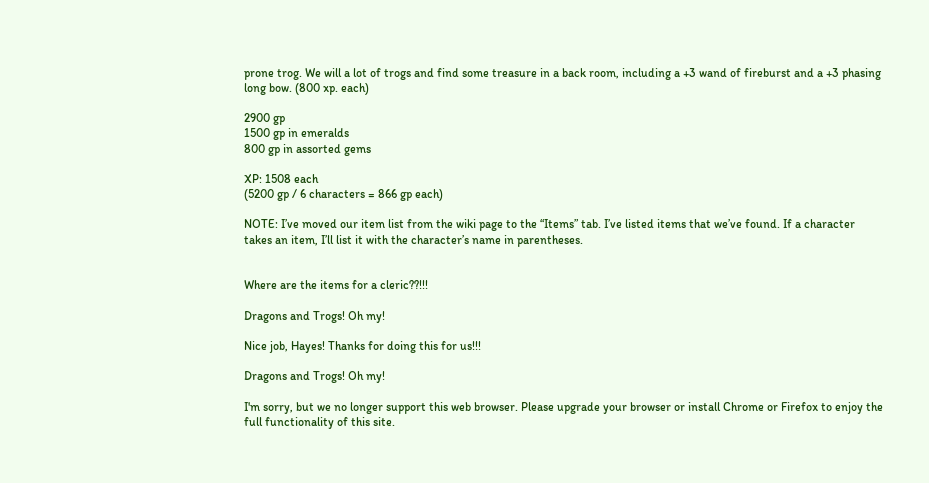prone trog. We will a lot of trogs and find some treasure in a back room, including a +3 wand of fireburst and a +3 phasing long bow. (800 xp. each)

2900 gp
1500 gp in emeralds
800 gp in assorted gems

XP: 1508 each
(5200 gp / 6 characters = 866 gp each)

NOTE: I’ve moved our item list from the wiki page to the “Items” tab. I’ve listed items that we’ve found. If a character takes an item, I’ll list it with the character’s name in parentheses.


Where are the items for a cleric??!!!

Dragons and Trogs! Oh my!

Nice job, Hayes! Thanks for doing this for us!!!

Dragons and Trogs! Oh my!

I'm sorry, but we no longer support this web browser. Please upgrade your browser or install Chrome or Firefox to enjoy the full functionality of this site.